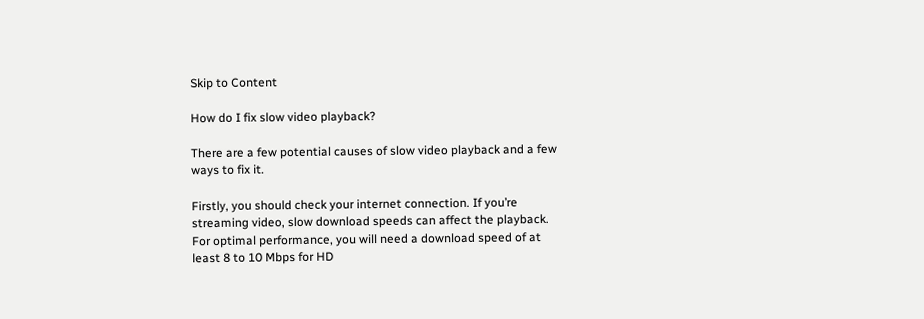Skip to Content

How do I fix slow video playback?

There are a few potential causes of slow video playback and a few ways to fix it.

Firstly, you should check your internet connection. If you’re streaming video, slow download speeds can affect the playback. For optimal performance, you will need a download speed of at least 8 to 10 Mbps for HD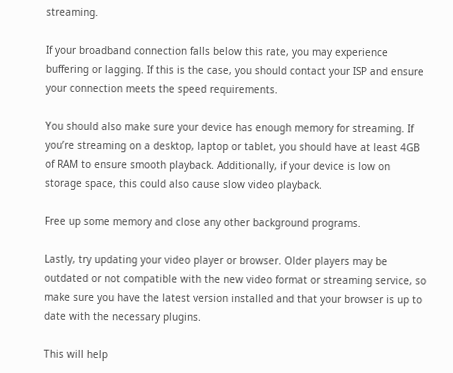streaming.

If your broadband connection falls below this rate, you may experience buffering or lagging. If this is the case, you should contact your ISP and ensure your connection meets the speed requirements.

You should also make sure your device has enough memory for streaming. If you’re streaming on a desktop, laptop or tablet, you should have at least 4GB of RAM to ensure smooth playback. Additionally, if your device is low on storage space, this could also cause slow video playback.

Free up some memory and close any other background programs.

Lastly, try updating your video player or browser. Older players may be outdated or not compatible with the new video format or streaming service, so make sure you have the latest version installed and that your browser is up to date with the necessary plugins.

This will help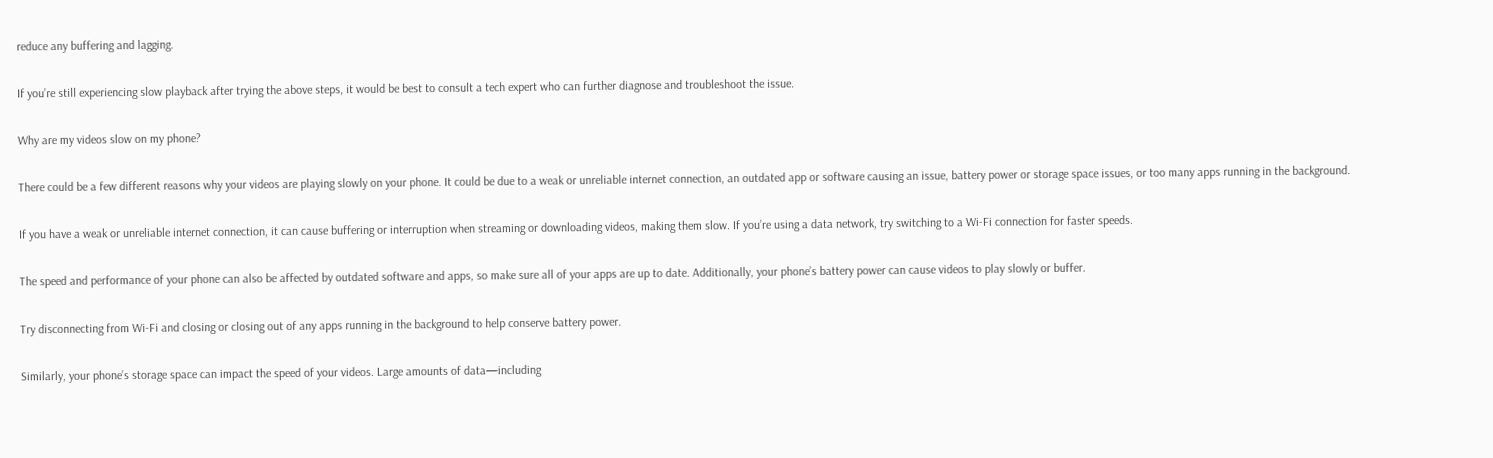reduce any buffering and lagging.

If you’re still experiencing slow playback after trying the above steps, it would be best to consult a tech expert who can further diagnose and troubleshoot the issue.

Why are my videos slow on my phone?

There could be a few different reasons why your videos are playing slowly on your phone. It could be due to a weak or unreliable internet connection, an outdated app or software causing an issue, battery power or storage space issues, or too many apps running in the background.

If you have a weak or unreliable internet connection, it can cause buffering or interruption when streaming or downloading videos, making them slow. If you’re using a data network, try switching to a Wi-Fi connection for faster speeds.

The speed and performance of your phone can also be affected by outdated software and apps, so make sure all of your apps are up to date. Additionally, your phone’s battery power can cause videos to play slowly or buffer.

Try disconnecting from Wi-Fi and closing or closing out of any apps running in the background to help conserve battery power.

Similarly, your phone’s storage space can impact the speed of your videos. Large amounts of data—including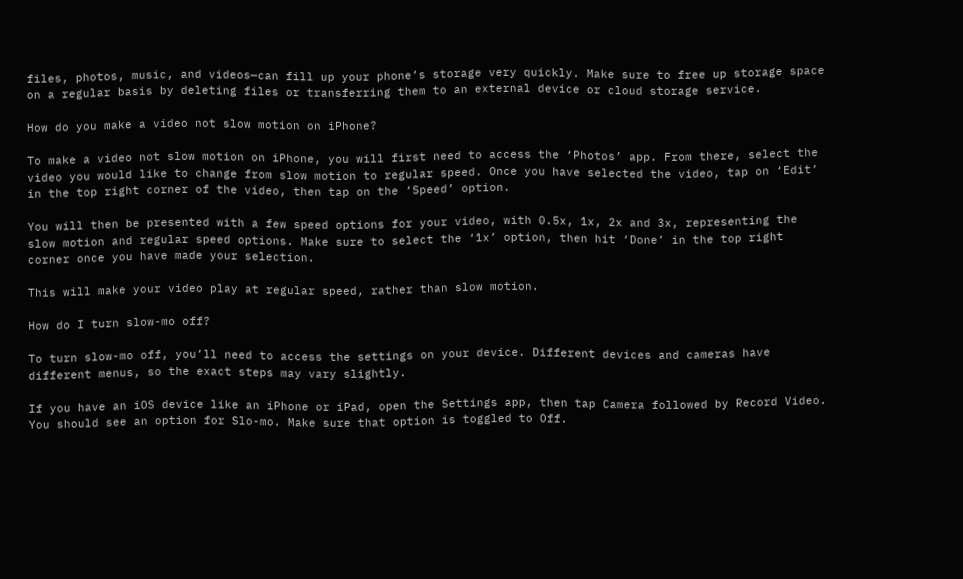files, photos, music, and videos—can fill up your phone’s storage very quickly. Make sure to free up storage space on a regular basis by deleting files or transferring them to an external device or cloud storage service.

How do you make a video not slow motion on iPhone?

To make a video not slow motion on iPhone, you will first need to access the ‘Photos’ app. From there, select the video you would like to change from slow motion to regular speed. Once you have selected the video, tap on ‘Edit’ in the top right corner of the video, then tap on the ‘Speed’ option.

You will then be presented with a few speed options for your video, with 0.5x, 1x, 2x and 3x, representing the slow motion and regular speed options. Make sure to select the ‘1x’ option, then hit ‘Done’ in the top right corner once you have made your selection.

This will make your video play at regular speed, rather than slow motion.

How do I turn slow-mo off?

To turn slow-mo off, you’ll need to access the settings on your device. Different devices and cameras have different menus, so the exact steps may vary slightly.

If you have an iOS device like an iPhone or iPad, open the Settings app, then tap Camera followed by Record Video. You should see an option for Slo-mo. Make sure that option is toggled to Off.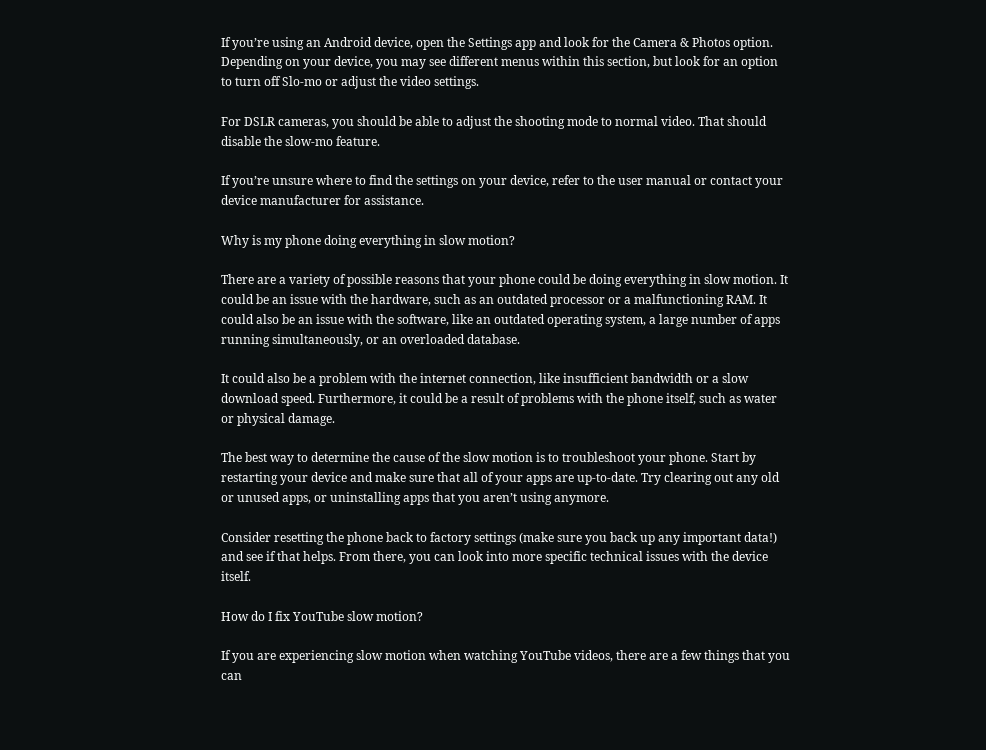If you’re using an Android device, open the Settings app and look for the Camera & Photos option. Depending on your device, you may see different menus within this section, but look for an option to turn off Slo-mo or adjust the video settings.

For DSLR cameras, you should be able to adjust the shooting mode to normal video. That should disable the slow-mo feature.

If you’re unsure where to find the settings on your device, refer to the user manual or contact your device manufacturer for assistance.

Why is my phone doing everything in slow motion?

There are a variety of possible reasons that your phone could be doing everything in slow motion. It could be an issue with the hardware, such as an outdated processor or a malfunctioning RAM. It could also be an issue with the software, like an outdated operating system, a large number of apps running simultaneously, or an overloaded database.

It could also be a problem with the internet connection, like insufficient bandwidth or a slow download speed. Furthermore, it could be a result of problems with the phone itself, such as water or physical damage.

The best way to determine the cause of the slow motion is to troubleshoot your phone. Start by restarting your device and make sure that all of your apps are up-to-date. Try clearing out any old or unused apps, or uninstalling apps that you aren’t using anymore.

Consider resetting the phone back to factory settings (make sure you back up any important data!) and see if that helps. From there, you can look into more specific technical issues with the device itself.

How do I fix YouTube slow motion?

If you are experiencing slow motion when watching YouTube videos, there are a few things that you can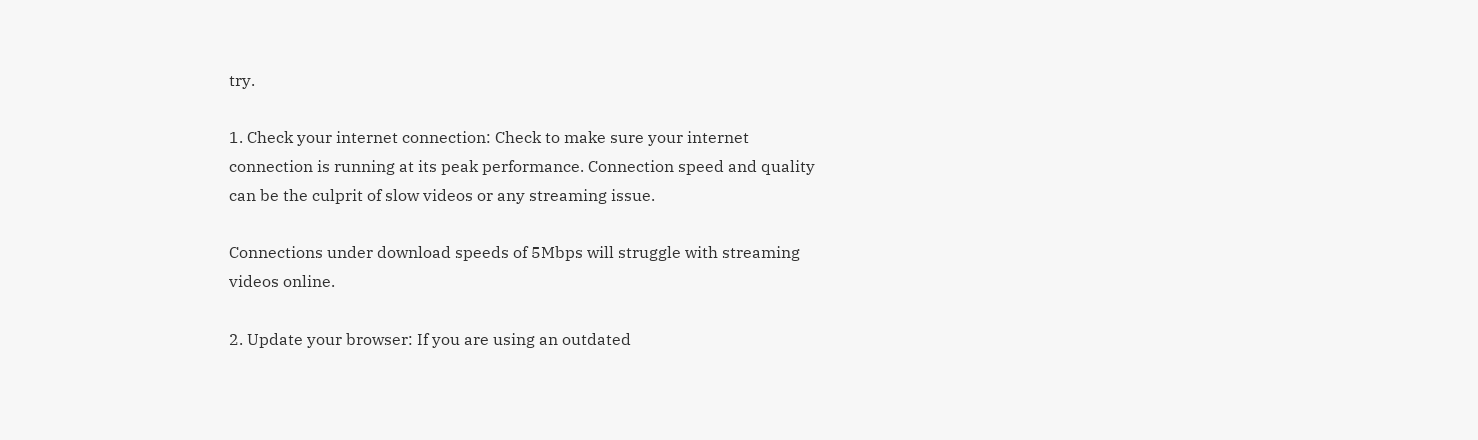try.

1. Check your internet connection: Check to make sure your internet connection is running at its peak performance. Connection speed and quality can be the culprit of slow videos or any streaming issue.

Connections under download speeds of 5Mbps will struggle with streaming videos online.

2. Update your browser: If you are using an outdated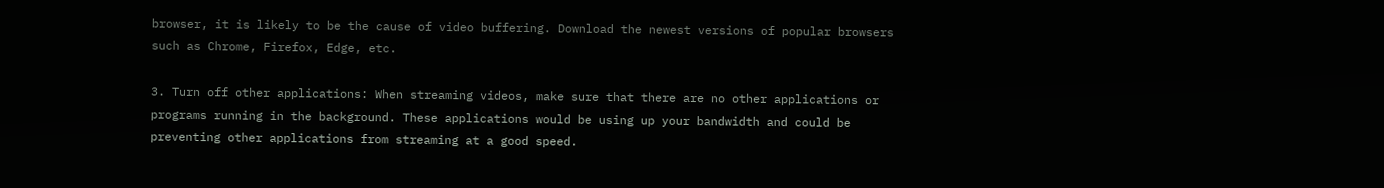browser, it is likely to be the cause of video buffering. Download the newest versions of popular browsers such as Chrome, Firefox, Edge, etc.

3. Turn off other applications: When streaming videos, make sure that there are no other applications or programs running in the background. These applications would be using up your bandwidth and could be preventing other applications from streaming at a good speed.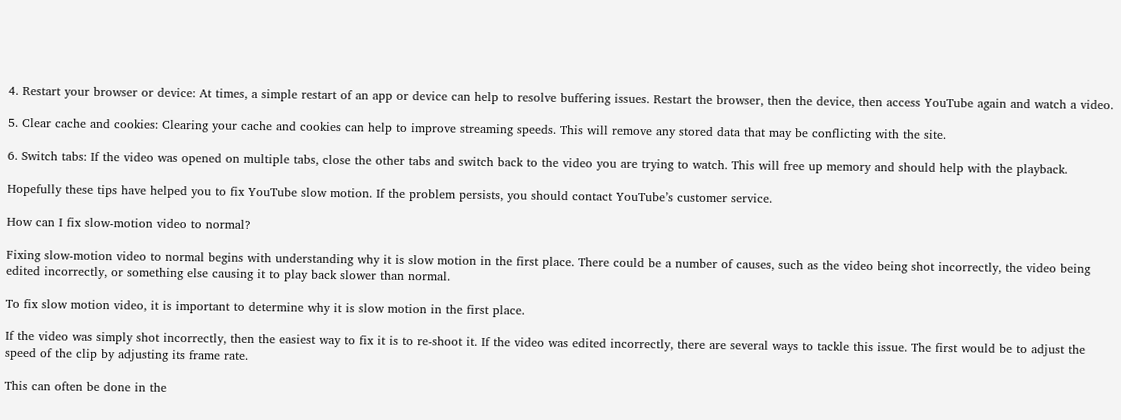4. Restart your browser or device: At times, a simple restart of an app or device can help to resolve buffering issues. Restart the browser, then the device, then access YouTube again and watch a video.

5. Clear cache and cookies: Clearing your cache and cookies can help to improve streaming speeds. This will remove any stored data that may be conflicting with the site.

6. Switch tabs: If the video was opened on multiple tabs, close the other tabs and switch back to the video you are trying to watch. This will free up memory and should help with the playback.

Hopefully these tips have helped you to fix YouTube slow motion. If the problem persists, you should contact YouTube’s customer service.

How can I fix slow-motion video to normal?

Fixing slow-motion video to normal begins with understanding why it is slow motion in the first place. There could be a number of causes, such as the video being shot incorrectly, the video being edited incorrectly, or something else causing it to play back slower than normal.

To fix slow motion video, it is important to determine why it is slow motion in the first place.

If the video was simply shot incorrectly, then the easiest way to fix it is to re-shoot it. If the video was edited incorrectly, there are several ways to tackle this issue. The first would be to adjust the speed of the clip by adjusting its frame rate.

This can often be done in the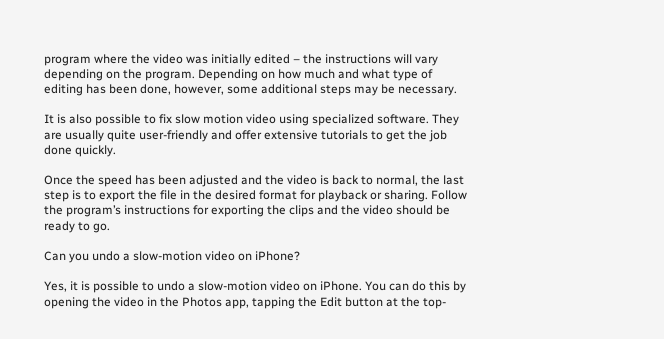program where the video was initially edited – the instructions will vary depending on the program. Depending on how much and what type of editing has been done, however, some additional steps may be necessary.

It is also possible to fix slow motion video using specialized software. They are usually quite user-friendly and offer extensive tutorials to get the job done quickly.

Once the speed has been adjusted and the video is back to normal, the last step is to export the file in the desired format for playback or sharing. Follow the program’s instructions for exporting the clips and the video should be ready to go.

Can you undo a slow-motion video on iPhone?

Yes, it is possible to undo a slow-motion video on iPhone. You can do this by opening the video in the Photos app, tapping the Edit button at the top-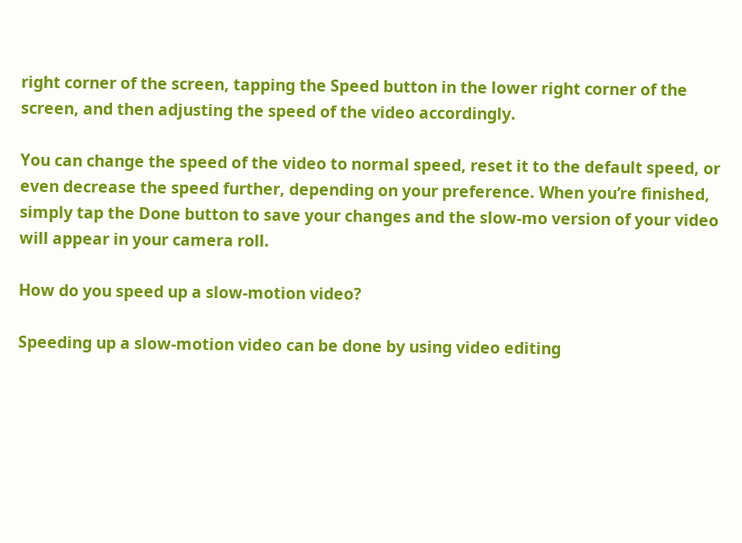right corner of the screen, tapping the Speed button in the lower right corner of the screen, and then adjusting the speed of the video accordingly.

You can change the speed of the video to normal speed, reset it to the default speed, or even decrease the speed further, depending on your preference. When you’re finished, simply tap the Done button to save your changes and the slow-mo version of your video will appear in your camera roll.

How do you speed up a slow-motion video?

Speeding up a slow-motion video can be done by using video editing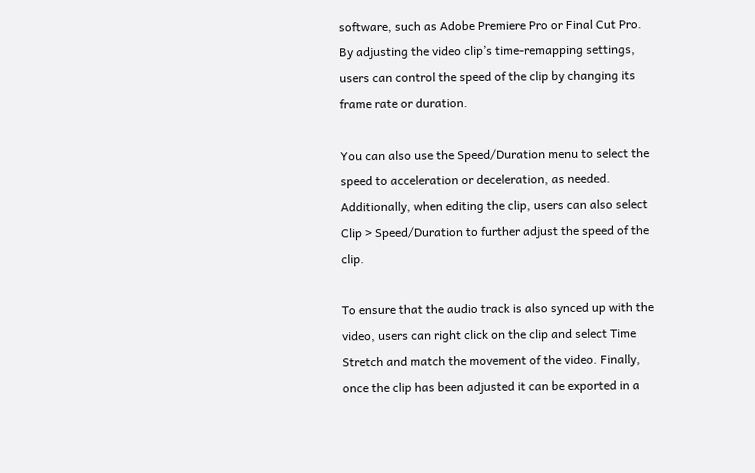software, such as Adobe Premiere Pro or Final Cut Pro. By adjusting the video clip’s time-remapping settings, users can control the speed of the clip by changing its frame rate or duration.

You can also use the Speed/Duration menu to select the speed to acceleration or deceleration, as needed. Additionally, when editing the clip, users can also select Clip > Speed/Duration to further adjust the speed of the clip.

To ensure that the audio track is also synced up with the video, users can right click on the clip and select Time Stretch and match the movement of the video. Finally, once the clip has been adjusted it can be exported in a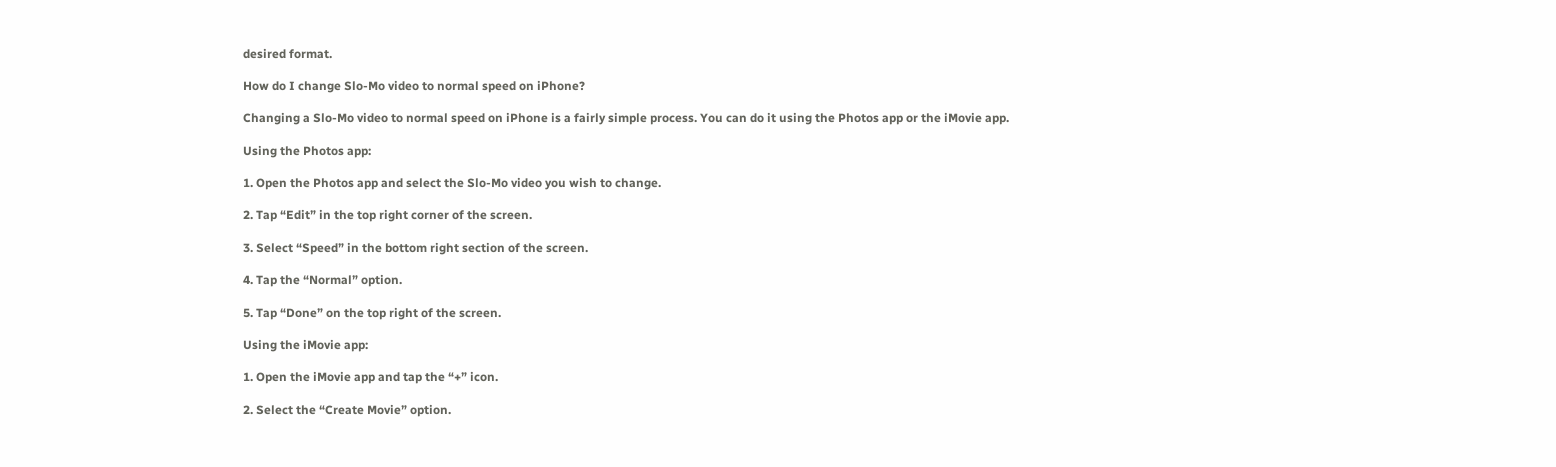desired format.

How do I change Slo-Mo video to normal speed on iPhone?

Changing a Slo-Mo video to normal speed on iPhone is a fairly simple process. You can do it using the Photos app or the iMovie app.

Using the Photos app:

1. Open the Photos app and select the Slo-Mo video you wish to change.

2. Tap “Edit” in the top right corner of the screen.

3. Select “Speed” in the bottom right section of the screen.

4. Tap the “Normal” option.

5. Tap “Done” on the top right of the screen.

Using the iMovie app:

1. Open the iMovie app and tap the “+” icon.

2. Select the “Create Movie” option.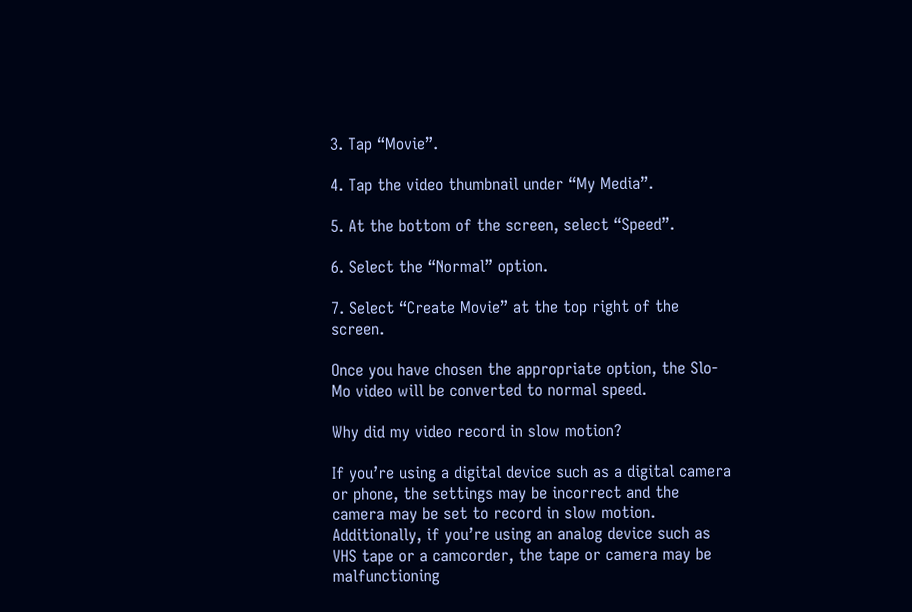3. Tap “Movie”.

4. Tap the video thumbnail under “My Media”.

5. At the bottom of the screen, select “Speed”.

6. Select the “Normal” option.

7. Select “Create Movie” at the top right of the screen.

Once you have chosen the appropriate option, the Slo-Mo video will be converted to normal speed.

Why did my video record in slow motion?

If you’re using a digital device such as a digital camera or phone, the settings may be incorrect and the camera may be set to record in slow motion. Additionally, if you’re using an analog device such as VHS tape or a camcorder, the tape or camera may be malfunctioning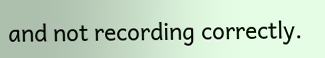and not recording correctly.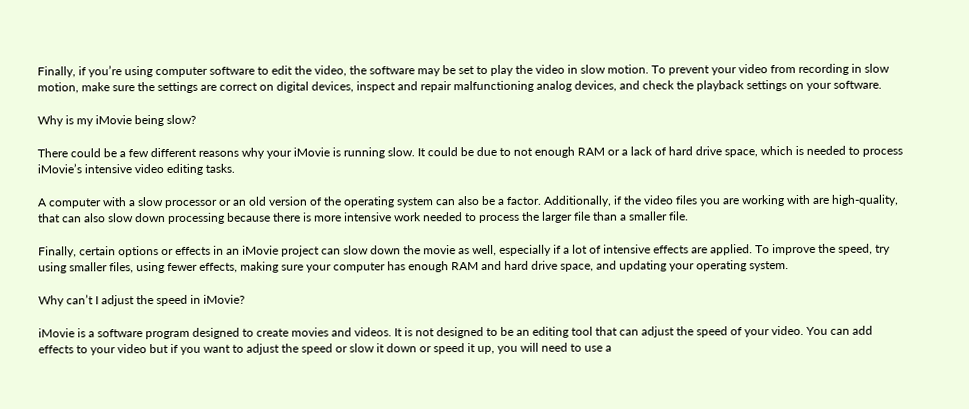Finally, if you’re using computer software to edit the video, the software may be set to play the video in slow motion. To prevent your video from recording in slow motion, make sure the settings are correct on digital devices, inspect and repair malfunctioning analog devices, and check the playback settings on your software.

Why is my iMovie being slow?

There could be a few different reasons why your iMovie is running slow. It could be due to not enough RAM or a lack of hard drive space, which is needed to process iMovie’s intensive video editing tasks.

A computer with a slow processor or an old version of the operating system can also be a factor. Additionally, if the video files you are working with are high-quality, that can also slow down processing because there is more intensive work needed to process the larger file than a smaller file.

Finally, certain options or effects in an iMovie project can slow down the movie as well, especially if a lot of intensive effects are applied. To improve the speed, try using smaller files, using fewer effects, making sure your computer has enough RAM and hard drive space, and updating your operating system.

Why can’t I adjust the speed in iMovie?

iMovie is a software program designed to create movies and videos. It is not designed to be an editing tool that can adjust the speed of your video. You can add effects to your video but if you want to adjust the speed or slow it down or speed it up, you will need to use a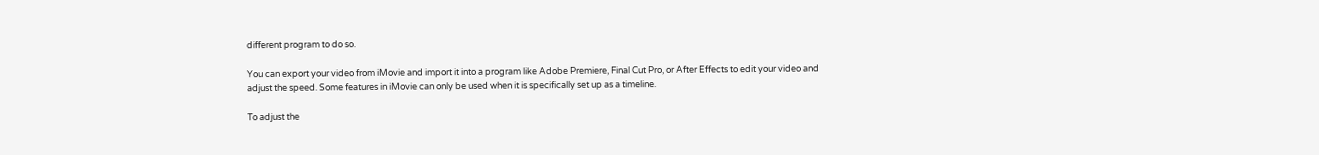different program to do so.

You can export your video from iMovie and import it into a program like Adobe Premiere, Final Cut Pro, or After Effects to edit your video and adjust the speed. Some features in iMovie can only be used when it is specifically set up as a timeline.

To adjust the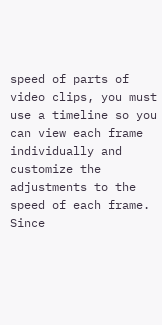speed of parts of video clips, you must use a timeline so you can view each frame individually and customize the adjustments to the speed of each frame. Since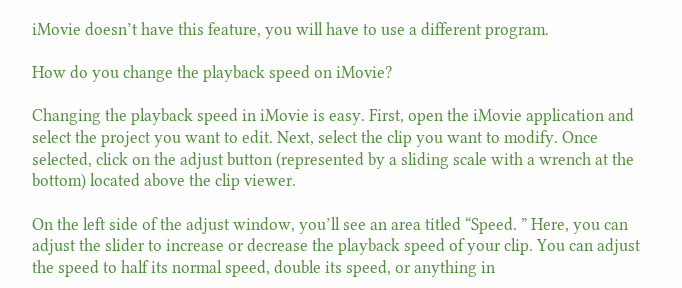iMovie doesn’t have this feature, you will have to use a different program.

How do you change the playback speed on iMovie?

Changing the playback speed in iMovie is easy. First, open the iMovie application and select the project you want to edit. Next, select the clip you want to modify. Once selected, click on the adjust button (represented by a sliding scale with a wrench at the bottom) located above the clip viewer.

On the left side of the adjust window, you’ll see an area titled “Speed. ” Here, you can adjust the slider to increase or decrease the playback speed of your clip. You can adjust the speed to half its normal speed, double its speed, or anything in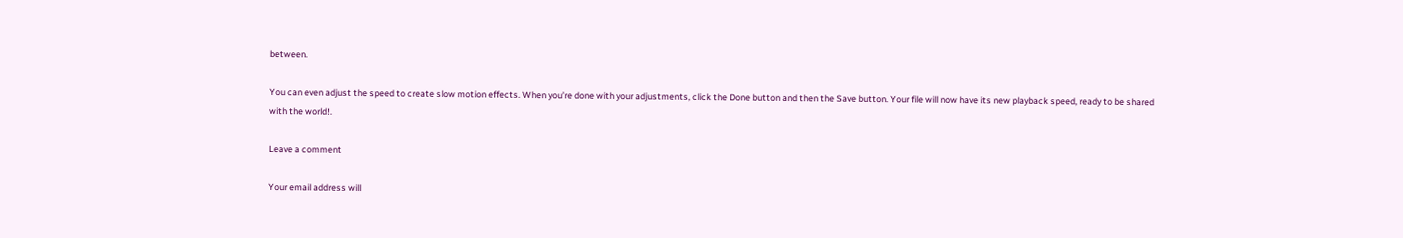between.

You can even adjust the speed to create slow motion effects. When you’re done with your adjustments, click the Done button and then the Save button. Your file will now have its new playback speed, ready to be shared with the world!.

Leave a comment

Your email address will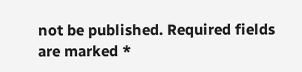not be published. Required fields are marked *